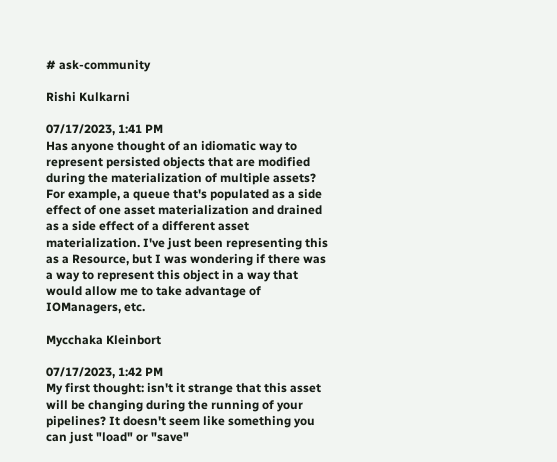# ask-community

Rishi Kulkarni

07/17/2023, 1:41 PM
Has anyone thought of an idiomatic way to represent persisted objects that are modified during the materialization of multiple assets? For example, a queue that's populated as a side effect of one asset materialization and drained as a side effect of a different asset materialization. I've just been representing this as a Resource, but I was wondering if there was a way to represent this object in a way that would allow me to take advantage of IOManagers, etc.

Mycchaka Kleinbort

07/17/2023, 1:42 PM
My first thought: isn't it strange that this asset will be changing during the running of your pipelines? It doesn't seem like something you can just "load" or "save"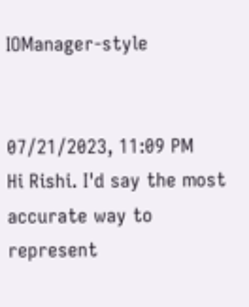IOManager-style


07/21/2023, 11:09 PM
Hi Rishi. I'd say the most accurate way to represent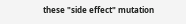these "side effect" mutation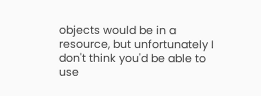objects would be in a resource, but unfortunately I don't think you'd be able to use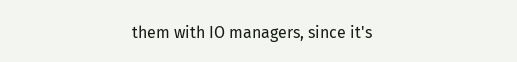them with IO managers, since it's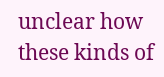unclear how these kinds of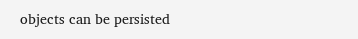objects can be persisted